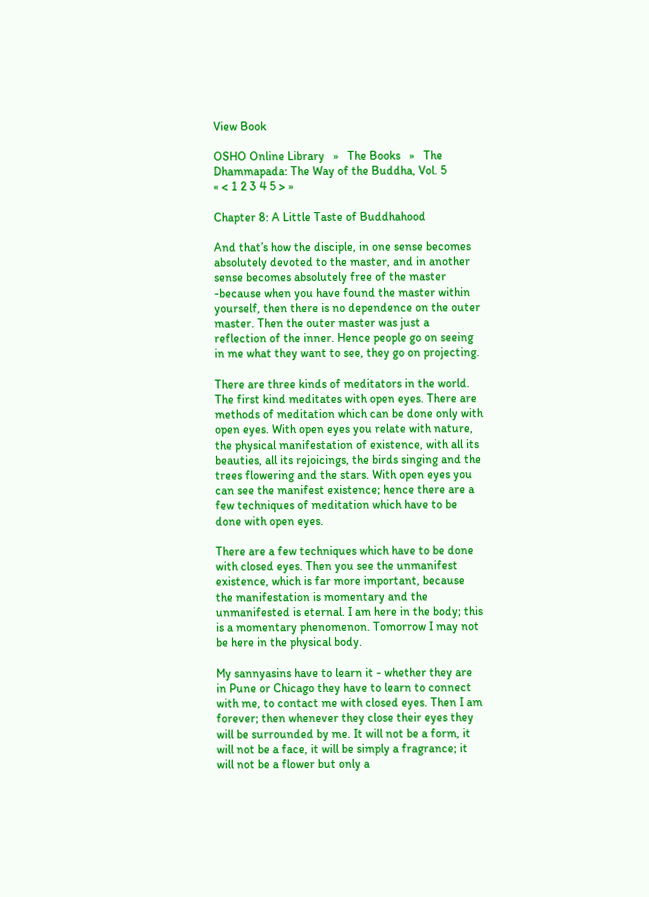View Book

OSHO Online Library   »   The Books   »   The Dhammapada: The Way of the Buddha, Vol. 5
« < 1 2 3 4 5 > »

Chapter 8: A Little Taste of Buddhahood

And that’s how the disciple, in one sense becomes absolutely devoted to the master, and in another sense becomes absolutely free of the master -because when you have found the master within yourself, then there is no dependence on the outer master. Then the outer master was just a reflection of the inner. Hence people go on seeing in me what they want to see, they go on projecting.

There are three kinds of meditators in the world. The first kind meditates with open eyes. There are methods of meditation which can be done only with open eyes. With open eyes you relate with nature, the physical manifestation of existence, with all its beauties, all its rejoicings, the birds singing and the trees flowering and the stars. With open eyes you can see the manifest existence; hence there are a few techniques of meditation which have to be done with open eyes.

There are a few techniques which have to be done with closed eyes. Then you see the unmanifest existence, which is far more important, because the manifestation is momentary and the unmanifested is eternal. I am here in the body; this is a momentary phenomenon. Tomorrow I may not be here in the physical body.

My sannyasins have to learn it - whether they are in Pune or Chicago they have to learn to connect with me, to contact me with closed eyes. Then I am forever; then whenever they close their eyes they will be surrounded by me. It will not be a form, it will not be a face, it will be simply a fragrance; it will not be a flower but only a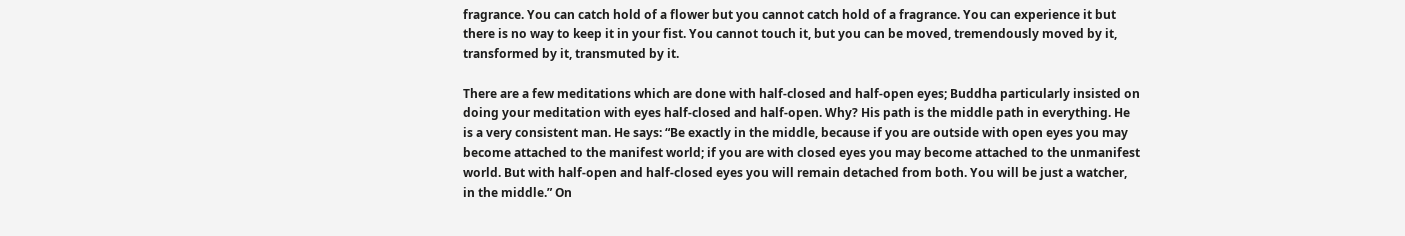fragrance. You can catch hold of a flower but you cannot catch hold of a fragrance. You can experience it but there is no way to keep it in your fist. You cannot touch it, but you can be moved, tremendously moved by it, transformed by it, transmuted by it.

There are a few meditations which are done with half-closed and half-open eyes; Buddha particularly insisted on doing your meditation with eyes half-closed and half-open. Why? His path is the middle path in everything. He is a very consistent man. He says: “Be exactly in the middle, because if you are outside with open eyes you may become attached to the manifest world; if you are with closed eyes you may become attached to the unmanifest world. But with half-open and half-closed eyes you will remain detached from both. You will be just a watcher, in the middle.” On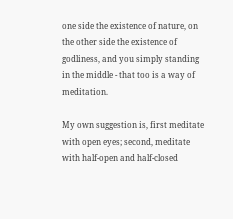one side the existence of nature, on the other side the existence of godliness, and you simply standing in the middle - that too is a way of meditation.

My own suggestion is, first meditate with open eyes; second, meditate with half-open and half-closed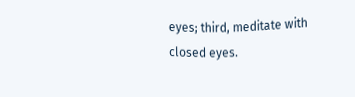eyes; third, meditate with closed eyes.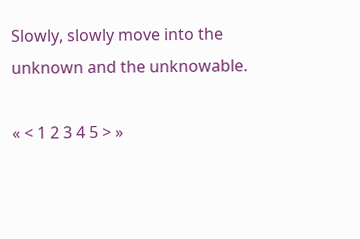Slowly, slowly move into the unknown and the unknowable.

« < 1 2 3 4 5 > »